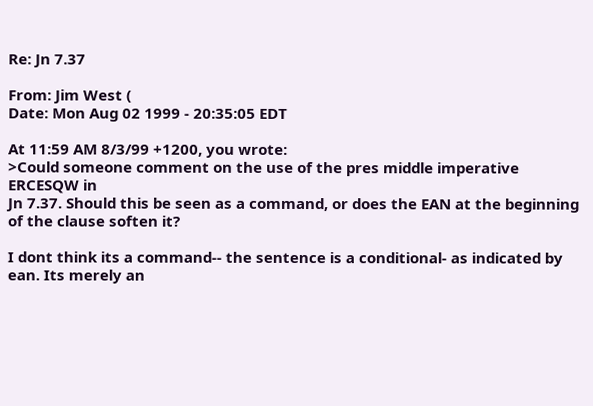Re: Jn 7.37

From: Jim West (
Date: Mon Aug 02 1999 - 20:35:05 EDT

At 11:59 AM 8/3/99 +1200, you wrote:
>Could someone comment on the use of the pres middle imperative ERCESQW in
Jn 7.37. Should this be seen as a command, or does the EAN at the beginning
of the clause soften it?

I dont think its a command-- the sentence is a conditional- as indicated by
ean. Its merely an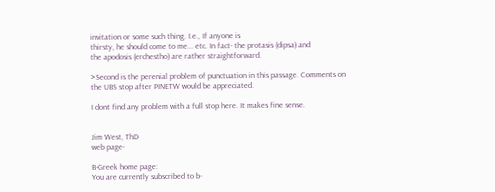invitation or some such thing. I.e., If anyone is
thirsty, he should come to me... etc. In fact- the protasis (dipsa) and
the apodosis (erchestho) are rather straightforward.

>Second is the perenial problem of punctuation in this passage. Comments on
the UBS stop after PINETW would be appreciated.

I dont find any problem with a full stop here. It makes fine sense.


Jim West, ThD
web page-

B-Greek home page:
You are currently subscribed to b-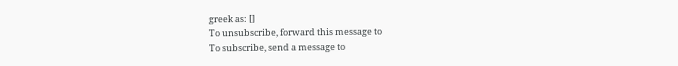greek as: []
To unsubscribe, forward this message to
To subscribe, send a message to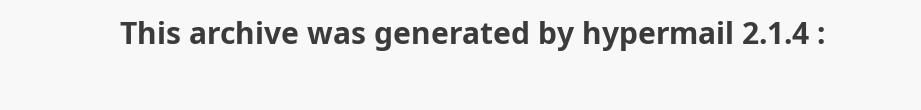This archive was generated by hypermail 2.1.4 :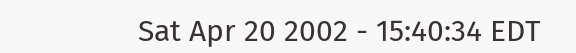Sat Apr 20 2002 - 15:40:34 EDT